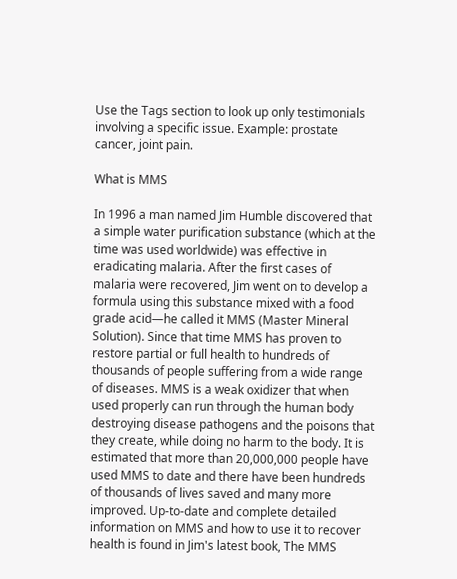Use the Tags section to look up only testimonials involving a specific issue. Example: prostate cancer, joint pain.

What is MMS

In 1996 a man named Jim Humble discovered that a simple water purification substance (which at the time was used worldwide) was effective in eradicating malaria. After the first cases of malaria were recovered, Jim went on to develop a formula using this substance mixed with a food grade acid—he called it MMS (Master Mineral Solution). Since that time MMS has proven to restore partial or full health to hundreds of thousands of people suffering from a wide range of diseases. MMS is a weak oxidizer that when used properly can run through the human body destroying disease pathogens and the poisons that they create, while doing no harm to the body. It is estimated that more than 20,000,000 people have used MMS to date and there have been hundreds of thousands of lives saved and many more improved. Up-to-date and complete detailed information on MMS and how to use it to recover health is found in Jim's latest book, The MMS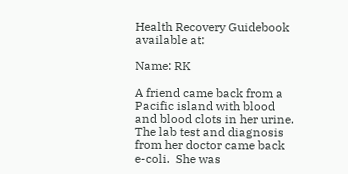Health Recovery Guidebook available at:

Name: RK

A friend came back from a Pacific island with blood and blood clots in her urine.  The lab test and diagnosis from her doctor came back e-coli.  She was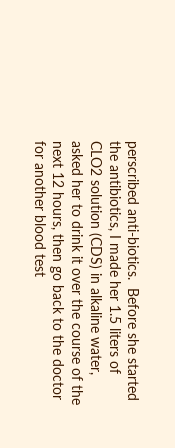perscribed anti-biotics.  Before she started the antibiotics, I made her 1.5 liters of CLO2 solution (CDS) in alkaline water, asked her to drink it over the course of the next 12 hours, then go back to the doctor for another blood test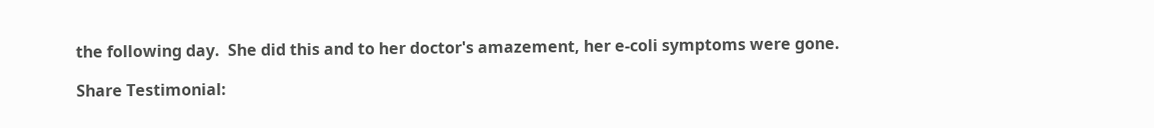the following day.  She did this and to her doctor's amazement, her e-coli symptoms were gone.

Share Testimonial: